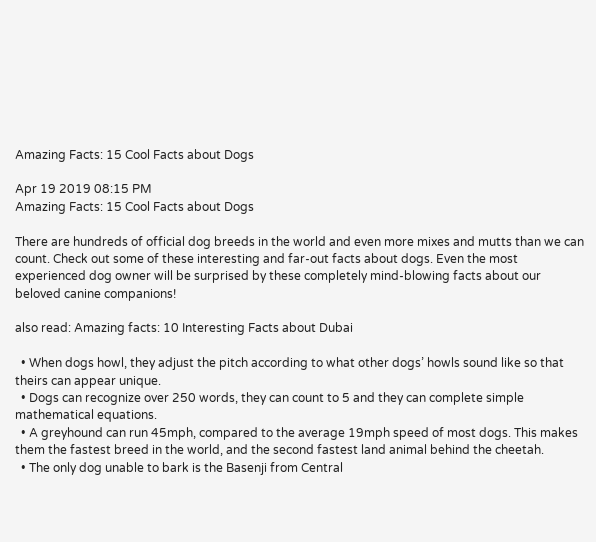Amazing Facts: 15 Cool Facts about Dogs

Apr 19 2019 08:15 PM
Amazing Facts: 15 Cool Facts about Dogs

There are hundreds of official dog breeds in the world and even more mixes and mutts than we can count. Check out some of these interesting and far-out facts about dogs. Even the most experienced dog owner will be surprised by these completely mind-blowing facts about our beloved canine companions!

also read: Amazing facts: 10 Interesting Facts about Dubai

  • When dogs howl, they adjust the pitch according to what other dogs’ howls sound like so that theirs can appear unique.
  • Dogs can recognize over 250 words, they can count to 5 and they can complete simple mathematical equations.
  • A greyhound can run 45mph, compared to the average 19mph speed of most dogs. This makes them the fastest breed in the world, and the second fastest land animal behind the cheetah.
  • The only dog unable to bark is the Basenji from Central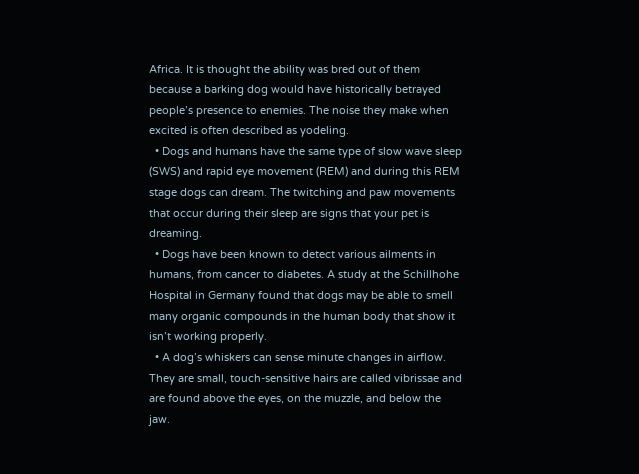Africa. It is thought the ability was bred out of them because a barking dog would have historically betrayed people’s presence to enemies. The noise they make when excited is often described as yodeling.
  • Dogs and humans have the same type of slow wave sleep (SWS) and rapid eye movement (REM) and during this REM stage dogs can dream. The twitching and paw movements that occur during their sleep are signs that your pet is dreaming.
  • Dogs have been known to detect various ailments in humans, from cancer to diabetes. A study at the Schillhohe Hospital in Germany found that dogs may be able to smell many organic compounds in the human body that show it isn’t working properly.
  • A dog’s whiskers can sense minute changes in airflow. They are small, touch-sensitive hairs are called vibrissae and are found above the eyes, on the muzzle, and below the jaw.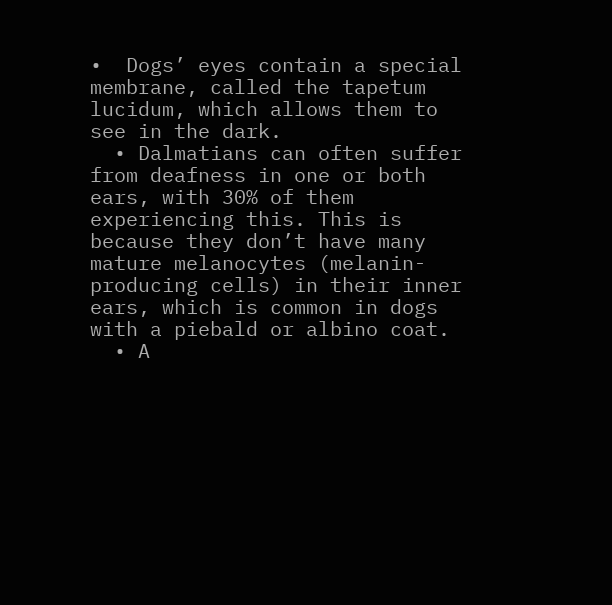•  Dogs’ eyes contain a special membrane, called the tapetum lucidum, which allows them to see in the dark.
  • Dalmatians can often suffer from deafness in one or both ears, with 30% of them experiencing this. This is because they don’t have many mature melanocytes (melanin-producing cells) in their inner ears, which is common in dogs with a piebald or albino coat.
  • A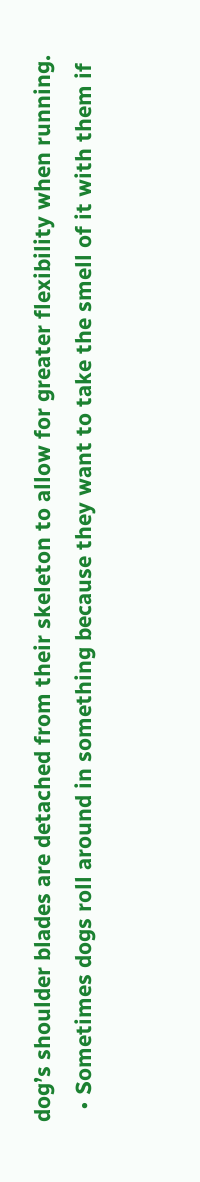dog’s shoulder blades are detached from their skeleton to allow for greater flexibility when running.
  • Sometimes dogs roll around in something because they want to take the smell of it with them if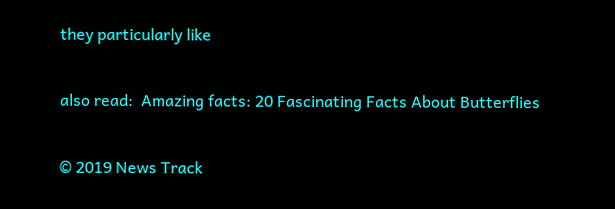they particularly like

also read:  Amazing facts: 20 Fascinating Facts About Butterflies

© 2019 News Track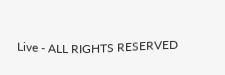Live - ALL RIGHTS RESERVED